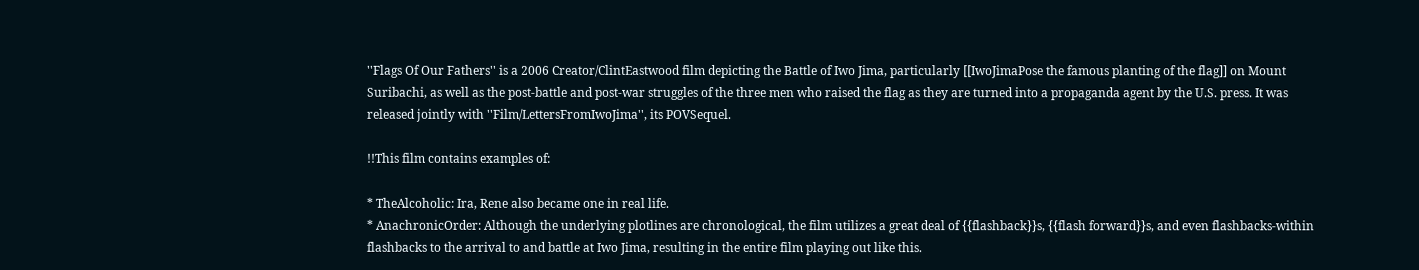''Flags Of Our Fathers'' is a 2006 Creator/ClintEastwood film depicting the Battle of Iwo Jima, particularly [[IwoJimaPose the famous planting of the flag]] on Mount Suribachi, as well as the post-battle and post-war struggles of the three men who raised the flag as they are turned into a propaganda agent by the U.S. press. It was released jointly with ''Film/LettersFromIwoJima'', its POVSequel.

!!This film contains examples of:

* TheAlcoholic: Ira, Rene also became one in real life.
* AnachronicOrder: Although the underlying plotlines are chronological, the film utilizes a great deal of {{flashback}}s, {{flash forward}}s, and even flashbacks-within flashbacks to the arrival to and battle at Iwo Jima, resulting in the entire film playing out like this.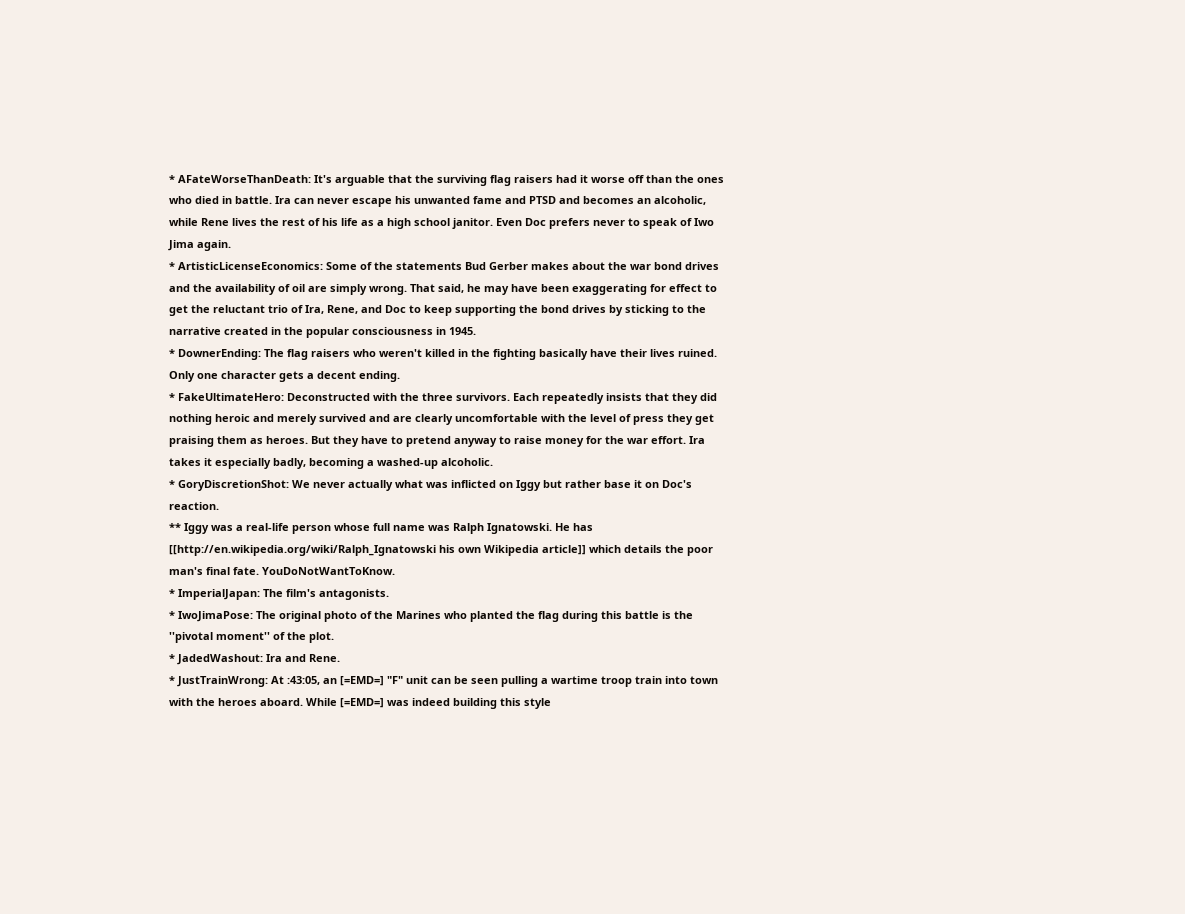* AFateWorseThanDeath: It's arguable that the surviving flag raisers had it worse off than the ones who died in battle. Ira can never escape his unwanted fame and PTSD and becomes an alcoholic, while Rene lives the rest of his life as a high school janitor. Even Doc prefers never to speak of Iwo Jima again.
* ArtisticLicenseEconomics: Some of the statements Bud Gerber makes about the war bond drives and the availability of oil are simply wrong. That said, he may have been exaggerating for effect to get the reluctant trio of Ira, Rene, and Doc to keep supporting the bond drives by sticking to the narrative created in the popular consciousness in 1945.
* DownerEnding: The flag raisers who weren't killed in the fighting basically have their lives ruined. Only one character gets a decent ending.
* FakeUltimateHero: Deconstructed with the three survivors. Each repeatedly insists that they did nothing heroic and merely survived and are clearly uncomfortable with the level of press they get praising them as heroes. But they have to pretend anyway to raise money for the war effort. Ira takes it especially badly, becoming a washed-up alcoholic.
* GoryDiscretionShot: We never actually what was inflicted on Iggy but rather base it on Doc's reaction.
** Iggy was a real-life person whose full name was Ralph Ignatowski. He has [[http://en.wikipedia.org/wiki/Ralph_Ignatowski his own Wikipedia article]] which details the poor man's final fate. YouDoNotWantToKnow.
* ImperialJapan: The film's antagonists.
* IwoJimaPose: The original photo of the Marines who planted the flag during this battle is the ''pivotal moment'' of the plot.
* JadedWashout: Ira and Rene.
* JustTrainWrong: At :43:05, an [=EMD=] "F" unit can be seen pulling a wartime troop train into town with the heroes aboard. While [=EMD=] was indeed building this style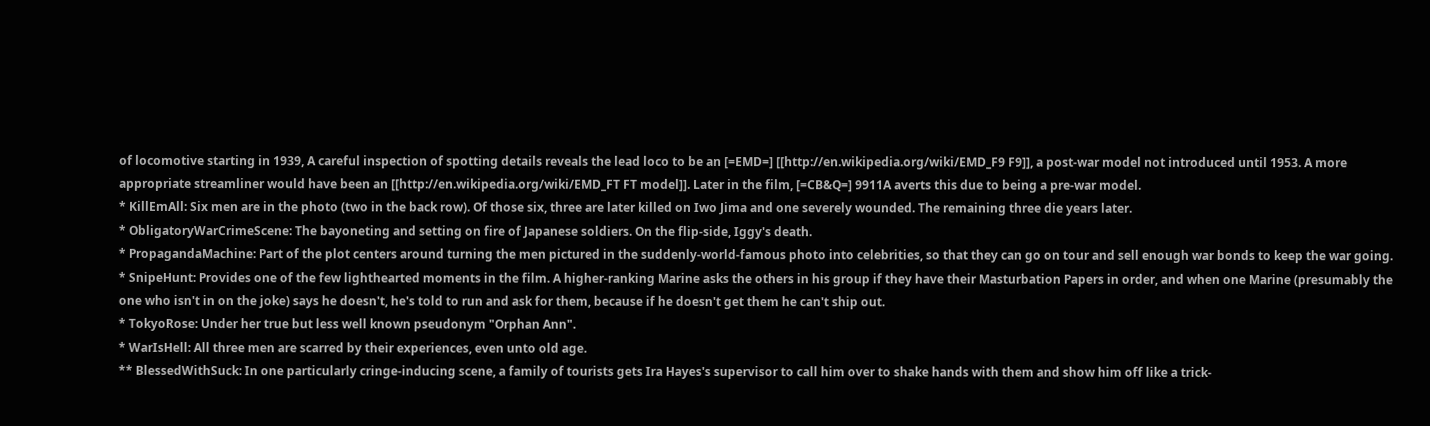of locomotive starting in 1939, A careful inspection of spotting details reveals the lead loco to be an [=EMD=] [[http://en.wikipedia.org/wiki/EMD_F9 F9]], a post-war model not introduced until 1953. A more appropriate streamliner would have been an [[http://en.wikipedia.org/wiki/EMD_FT FT model]]. Later in the film, [=CB&Q=] 9911A averts this due to being a pre-war model.
* KillEmAll: Six men are in the photo (two in the back row). Of those six, three are later killed on Iwo Jima and one severely wounded. The remaining three die years later.
* ObligatoryWarCrimeScene: The bayoneting and setting on fire of Japanese soldiers. On the flip-side, Iggy's death.
* PropagandaMachine: Part of the plot centers around turning the men pictured in the suddenly-world-famous photo into celebrities, so that they can go on tour and sell enough war bonds to keep the war going.
* SnipeHunt: Provides one of the few lighthearted moments in the film. A higher-ranking Marine asks the others in his group if they have their Masturbation Papers in order, and when one Marine (presumably the one who isn't in on the joke) says he doesn't, he's told to run and ask for them, because if he doesn't get them he can't ship out.
* TokyoRose: Under her true but less well known pseudonym "Orphan Ann".
* WarIsHell: All three men are scarred by their experiences, even unto old age.
** BlessedWithSuck: In one particularly cringe-inducing scene, a family of tourists gets Ira Hayes's supervisor to call him over to shake hands with them and show him off like a trick-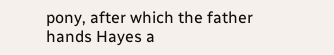pony, after which the father hands Hayes a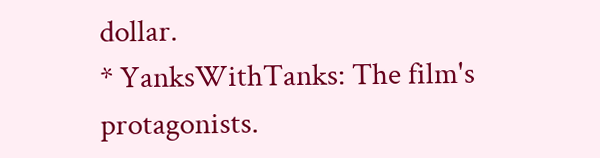dollar.
* YanksWithTanks: The film's protagonists.